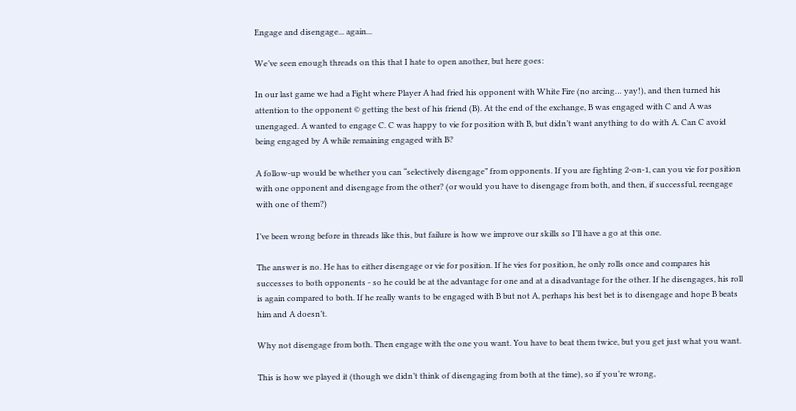Engage and disengage... again...

We’ve seen enough threads on this that I hate to open another, but here goes:

In our last game we had a Fight where Player A had fried his opponent with White Fire (no arcing… yay!), and then turned his attention to the opponent © getting the best of his friend (B). At the end of the exchange, B was engaged with C and A was unengaged. A wanted to engage C. C was happy to vie for position with B, but didn’t want anything to do with A. Can C avoid being engaged by A while remaining engaged with B?

A follow-up would be whether you can “selectively disengage” from opponents. If you are fighting 2-on-1, can you vie for position with one opponent and disengage from the other? (or would you have to disengage from both, and then, if successful, reengage with one of them?)

I’ve been wrong before in threads like this, but failure is how we improve our skills so I’ll have a go at this one.

The answer is no. He has to either disengage or vie for position. If he vies for position, he only rolls once and compares his successes to both opponents - so he could be at the advantage for one and at a disadvantage for the other. If he disengages, his roll is again compared to both. If he really wants to be engaged with B but not A, perhaps his best bet is to disengage and hope B beats him and A doesn’t.

Why not disengage from both. Then engage with the one you want. You have to beat them twice, but you get just what you want.

This is how we played it (though we didn’t think of disengaging from both at the time), so if you’re wrong,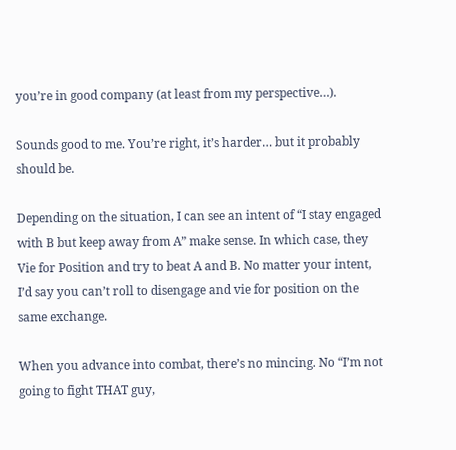you’re in good company (at least from my perspective…).

Sounds good to me. You’re right, it’s harder… but it probably should be.

Depending on the situation, I can see an intent of “I stay engaged with B but keep away from A” make sense. In which case, they Vie for Position and try to beat A and B. No matter your intent, I’d say you can’t roll to disengage and vie for position on the same exchange.

When you advance into combat, there’s no mincing. No “I’m not going to fight THAT guy,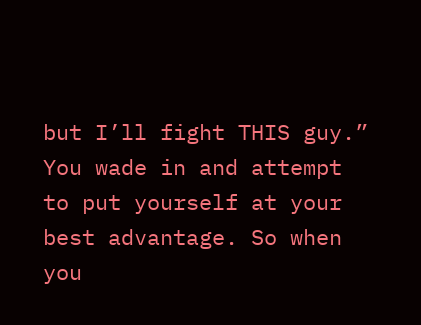but I’ll fight THIS guy.” You wade in and attempt to put yourself at your best advantage. So when you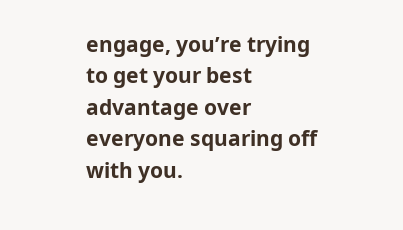engage, you’re trying to get your best advantage over everyone squaring off with you.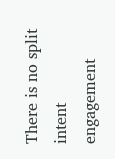There is no split intent engagement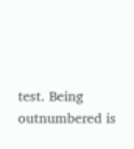test. Being outnumbered is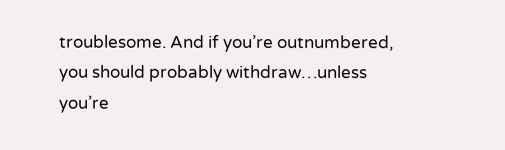troublesome. And if you’re outnumbered, you should probably withdraw…unless you’re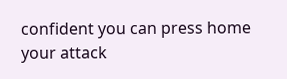confident you can press home your attack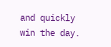and quickly win the day.